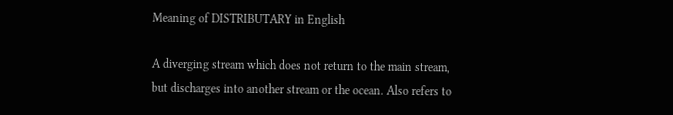Meaning of DISTRIBUTARY in English

A diverging stream which does not return to the main stream, but discharges into another stream or the ocean. Also refers to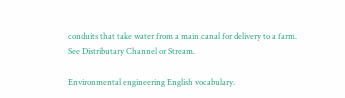conduits that take water from a main canal for delivery to a farm. See Distributary Channel or Stream.

Environmental engineering English vocabulary.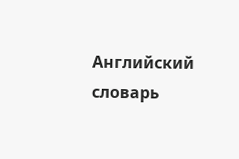Английский словарь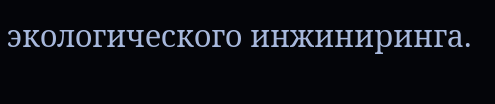экологического инжиниринга.